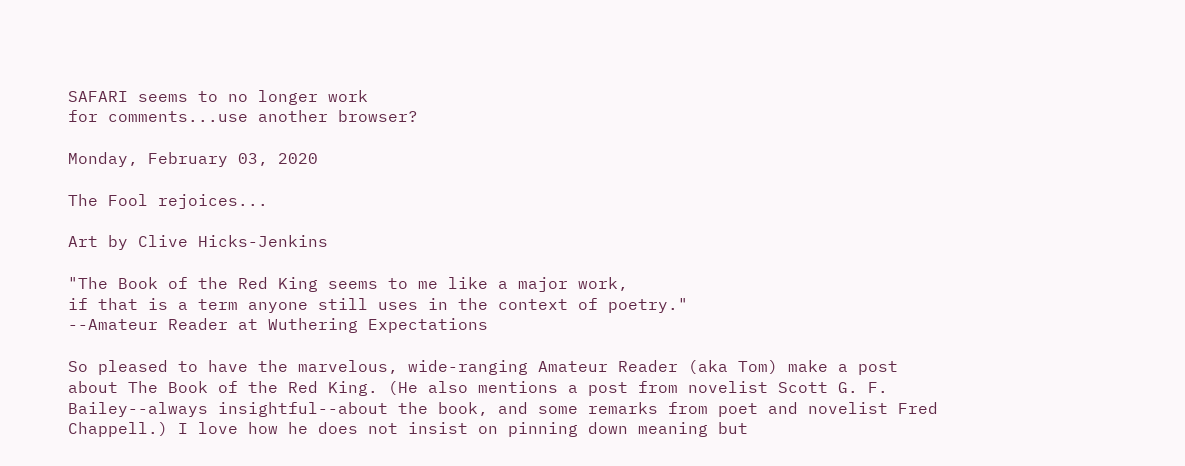SAFARI seems to no longer work
for comments...use another browser?

Monday, February 03, 2020

The Fool rejoices...

Art by Clive Hicks-Jenkins

"The Book of the Red King seems to me like a major work,
if that is a term anyone still uses in the context of poetry."
--Amateur Reader at Wuthering Expectations

So pleased to have the marvelous, wide-ranging Amateur Reader (aka Tom) make a post about The Book of the Red King. (He also mentions a post from novelist Scott G. F. Bailey--always insightful--about the book, and some remarks from poet and novelist Fred Chappell.) I love how he does not insist on pinning down meaning but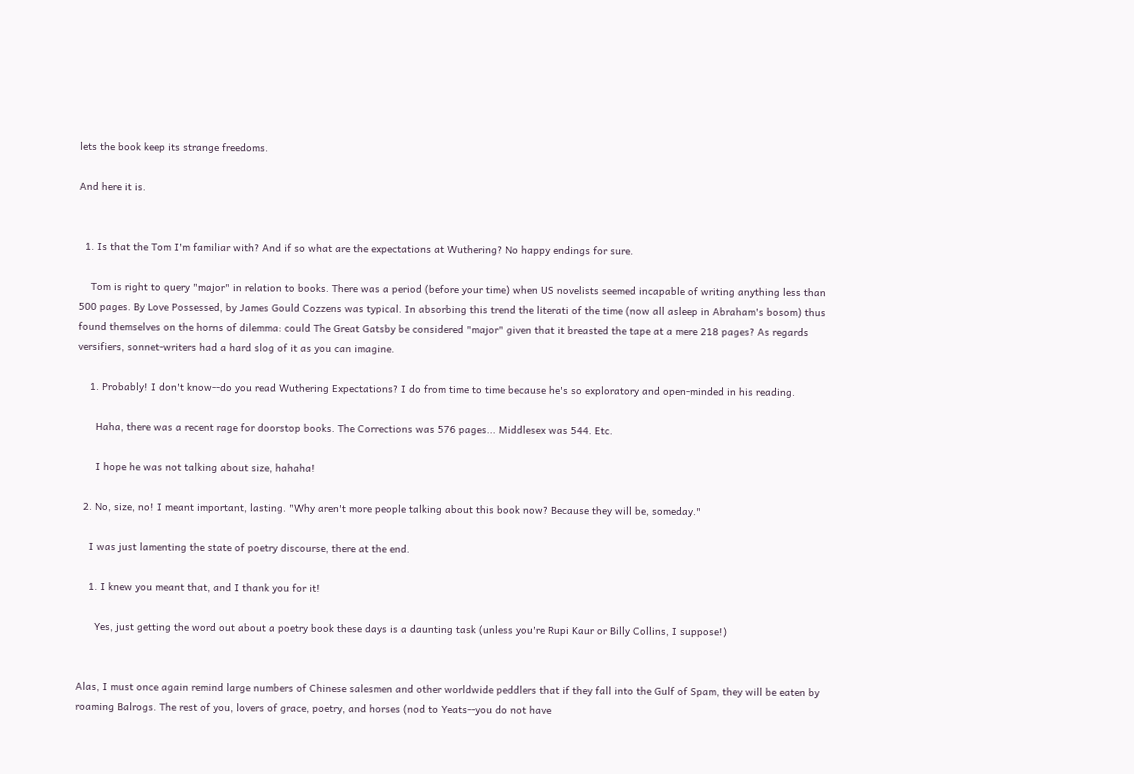lets the book keep its strange freedoms.

And here it is.


  1. Is that the Tom I'm familiar with? And if so what are the expectations at Wuthering? No happy endings for sure.

    Tom is right to query "major" in relation to books. There was a period (before your time) when US novelists seemed incapable of writing anything less than 500 pages. By Love Possessed, by James Gould Cozzens was typical. In absorbing this trend the literati of the time (now all asleep in Abraham's bosom) thus found themselves on the horns of dilemma: could The Great Gatsby be considered "major" given that it breasted the tape at a mere 218 pages? As regards versifiers, sonnet-writers had a hard slog of it as you can imagine.

    1. Probably! I don't know--do you read Wuthering Expectations? I do from time to time because he's so exploratory and open-minded in his reading.

      Haha, there was a recent rage for doorstop books. The Corrections was 576 pages... Middlesex was 544. Etc.

      I hope he was not talking about size, hahaha!

  2. No, size, no! I meant important, lasting. "Why aren't more people talking about this book now? Because they will be, someday."

    I was just lamenting the state of poetry discourse, there at the end.

    1. I knew you meant that, and I thank you for it!

      Yes, just getting the word out about a poetry book these days is a daunting task (unless you're Rupi Kaur or Billy Collins, I suppose!)


Alas, I must once again remind large numbers of Chinese salesmen and other worldwide peddlers that if they fall into the Gulf of Spam, they will be eaten by roaming Balrogs. The rest of you, lovers of grace, poetry, and horses (nod to Yeats--you do not have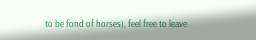to be fond of horses), feel free to leave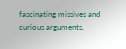fascinating missives and curious arguments.